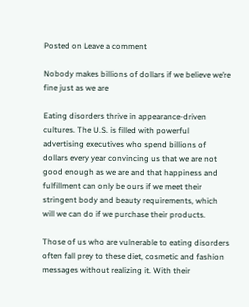Posted on Leave a comment

Nobody makes billions of dollars if we believe we’re fine just as we are

Eating disorders thrive in appearance-driven cultures. The U.S. is filled with powerful advertising executives who spend billions of dollars every year convincing us that we are not good enough as we are and that happiness and fulfillment can only be ours if we meet their stringent body and beauty requirements, which will we can do if we purchase their products.

Those of us who are vulnerable to eating disorders often fall prey to these diet, cosmetic and fashion messages without realizing it. With their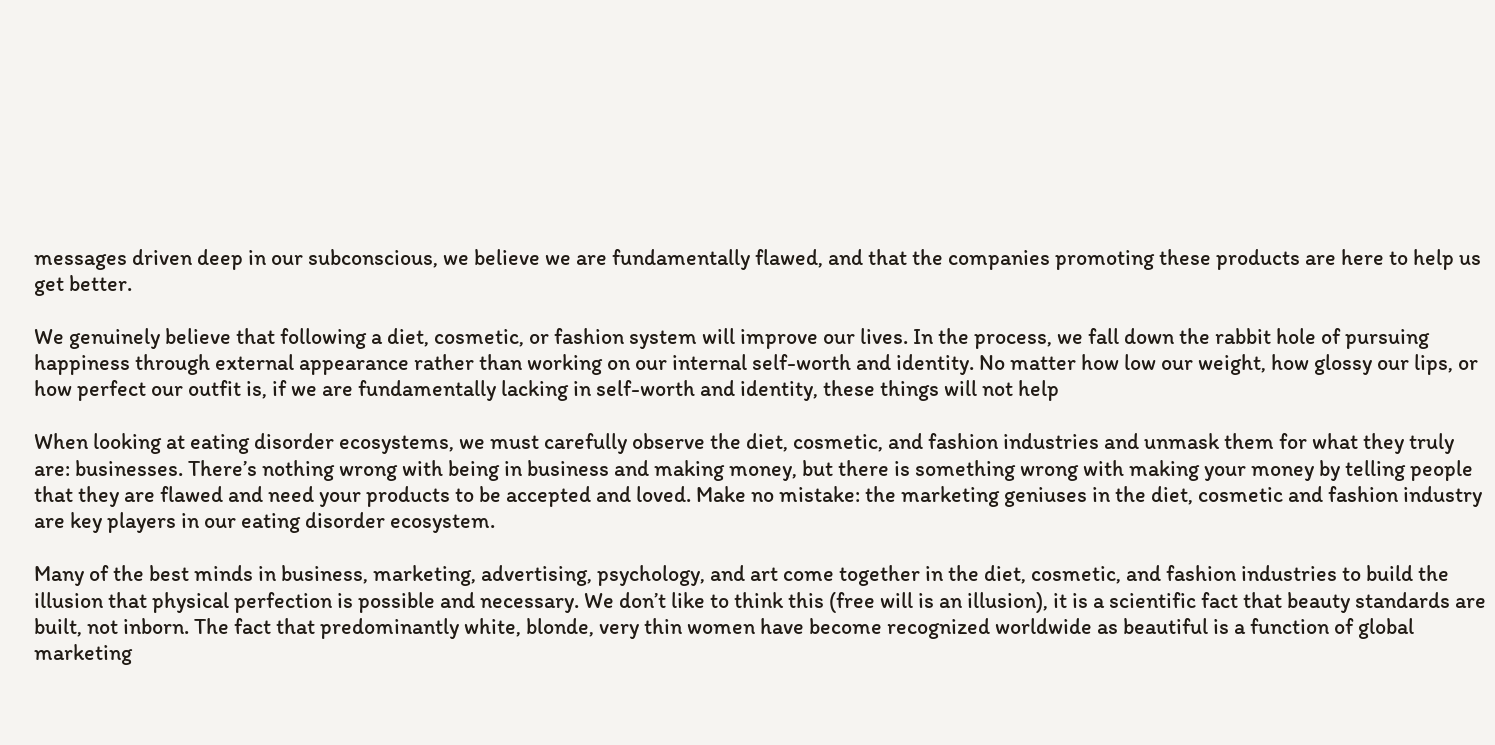messages driven deep in our subconscious, we believe we are fundamentally flawed, and that the companies promoting these products are here to help us get better.

We genuinely believe that following a diet, cosmetic, or fashion system will improve our lives. In the process, we fall down the rabbit hole of pursuing happiness through external appearance rather than working on our internal self-worth and identity. No matter how low our weight, how glossy our lips, or how perfect our outfit is, if we are fundamentally lacking in self-worth and identity, these things will not help

When looking at eating disorder ecosystems, we must carefully observe the diet, cosmetic, and fashion industries and unmask them for what they truly are: businesses. There’s nothing wrong with being in business and making money, but there is something wrong with making your money by telling people that they are flawed and need your products to be accepted and loved. Make no mistake: the marketing geniuses in the diet, cosmetic and fashion industry are key players in our eating disorder ecosystem.

Many of the best minds in business, marketing, advertising, psychology, and art come together in the diet, cosmetic, and fashion industries to build the illusion that physical perfection is possible and necessary. We don’t like to think this (free will is an illusion), it is a scientific fact that beauty standards are built, not inborn. The fact that predominantly white, blonde, very thin women have become recognized worldwide as beautiful is a function of global marketing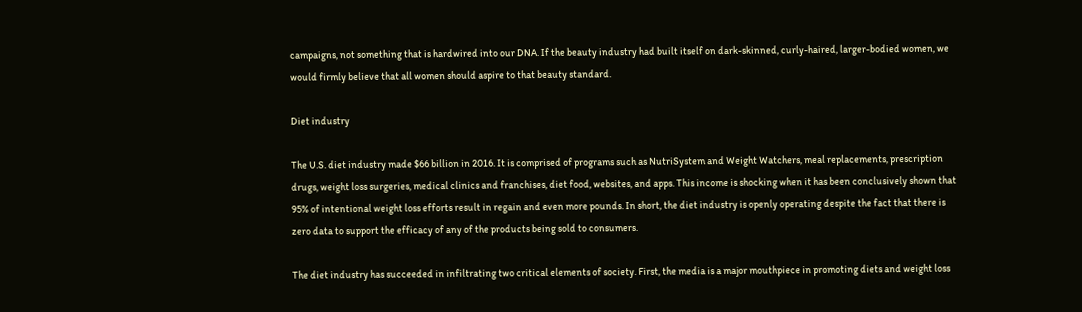campaigns, not something that is hardwired into our DNA. If the beauty industry had built itself on dark-skinned, curly-haired, larger-bodied women, we would firmly believe that all women should aspire to that beauty standard.

Diet industry

The U.S. diet industry made $66 billion in 2016. It is comprised of programs such as NutriSystem and Weight Watchers, meal replacements, prescription drugs, weight loss surgeries, medical clinics and franchises, diet food, websites, and apps. This income is shocking when it has been conclusively shown that 95% of intentional weight loss efforts result in regain and even more pounds. In short, the diet industry is openly operating despite the fact that there is zero data to support the efficacy of any of the products being sold to consumers.

The diet industry has succeeded in infiltrating two critical elements of society. First, the media is a major mouthpiece in promoting diets and weight loss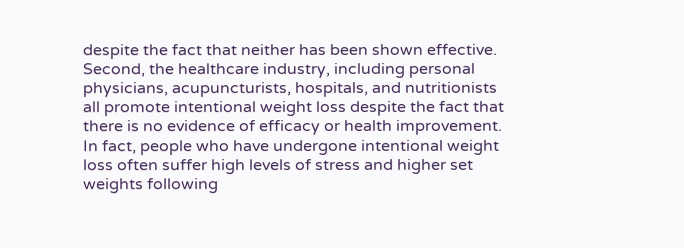despite the fact that neither has been shown effective. Second, the healthcare industry, including personal physicians, acupuncturists, hospitals, and nutritionists all promote intentional weight loss despite the fact that there is no evidence of efficacy or health improvement. In fact, people who have undergone intentional weight loss often suffer high levels of stress and higher set weights following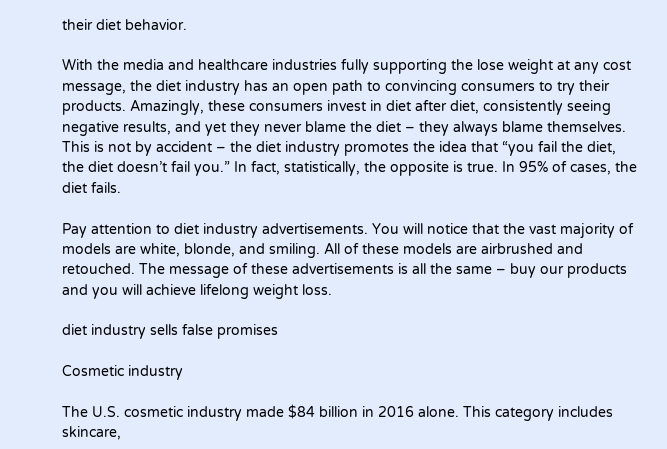their diet behavior.

With the media and healthcare industries fully supporting the lose weight at any cost message, the diet industry has an open path to convincing consumers to try their products. Amazingly, these consumers invest in diet after diet, consistently seeing negative results, and yet they never blame the diet – they always blame themselves. This is not by accident – the diet industry promotes the idea that “you fail the diet, the diet doesn’t fail you.” In fact, statistically, the opposite is true. In 95% of cases, the diet fails.

Pay attention to diet industry advertisements. You will notice that the vast majority of models are white, blonde, and smiling. All of these models are airbrushed and retouched. The message of these advertisements is all the same – buy our products and you will achieve lifelong weight loss.

diet industry sells false promises

Cosmetic industry

The U.S. cosmetic industry made $84 billion in 2016 alone. This category includes skincare,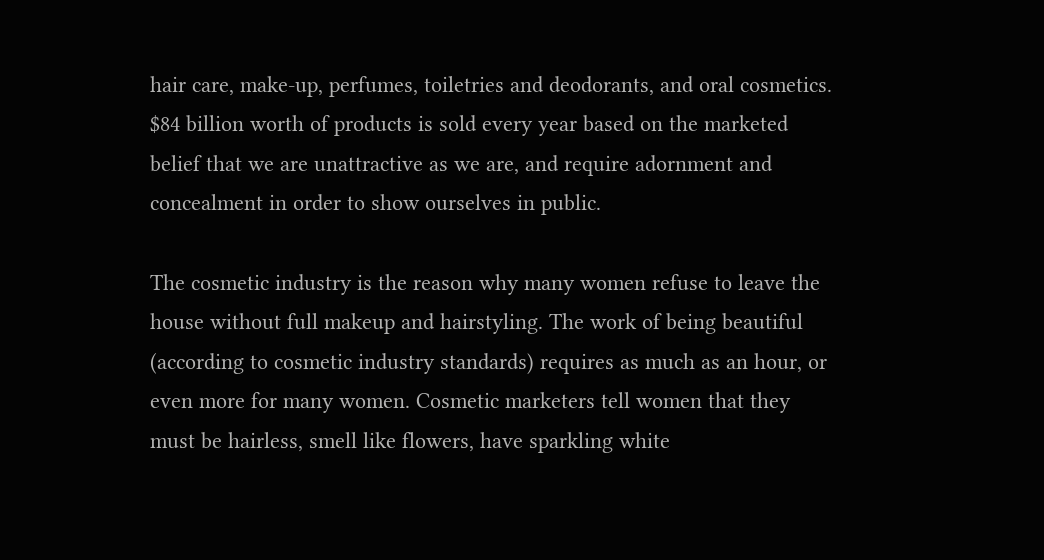hair care, make-up, perfumes, toiletries and deodorants, and oral cosmetics. $84 billion worth of products is sold every year based on the marketed belief that we are unattractive as we are, and require adornment and concealment in order to show ourselves in public.

The cosmetic industry is the reason why many women refuse to leave the house without full makeup and hairstyling. The work of being beautiful (according to cosmetic industry standards) requires as much as an hour, or even more for many women. Cosmetic marketers tell women that they must be hairless, smell like flowers, have sparkling white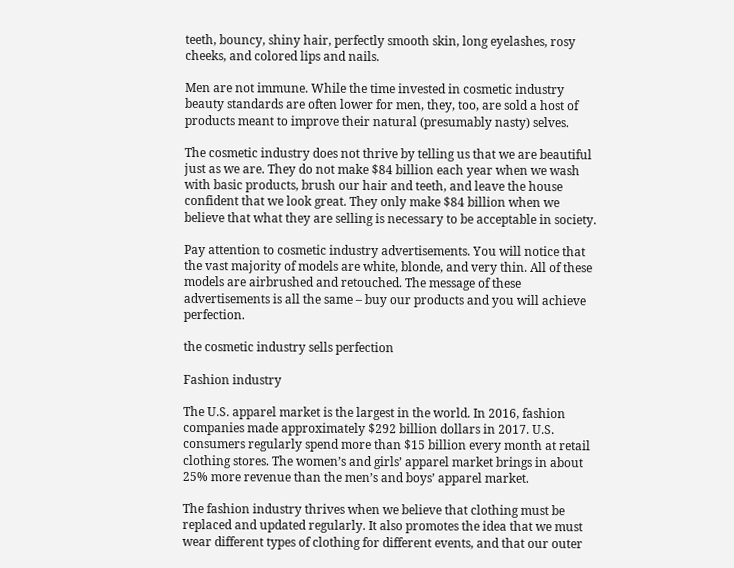teeth, bouncy, shiny hair, perfectly smooth skin, long eyelashes, rosy cheeks, and colored lips and nails.

Men are not immune. While the time invested in cosmetic industry beauty standards are often lower for men, they, too, are sold a host of products meant to improve their natural (presumably nasty) selves.

The cosmetic industry does not thrive by telling us that we are beautiful just as we are. They do not make $84 billion each year when we wash with basic products, brush our hair and teeth, and leave the house confident that we look great. They only make $84 billion when we believe that what they are selling is necessary to be acceptable in society.

Pay attention to cosmetic industry advertisements. You will notice that the vast majority of models are white, blonde, and very thin. All of these models are airbrushed and retouched. The message of these advertisements is all the same – buy our products and you will achieve perfection.

the cosmetic industry sells perfection

Fashion industry

The U.S. apparel market is the largest in the world. In 2016, fashion companies made approximately $292 billion dollars in 2017. U.S. consumers regularly spend more than $15 billion every month at retail clothing stores. The women’s and girls’ apparel market brings in about 25% more revenue than the men’s and boys’ apparel market.

The fashion industry thrives when we believe that clothing must be replaced and updated regularly. It also promotes the idea that we must wear different types of clothing for different events, and that our outer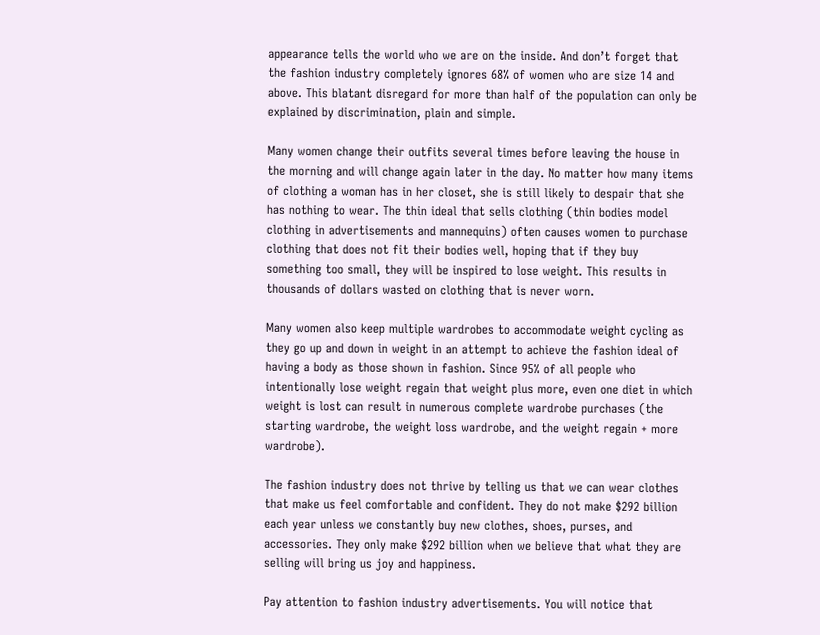appearance tells the world who we are on the inside. And don’t forget that the fashion industry completely ignores 68% of women who are size 14 and above. This blatant disregard for more than half of the population can only be explained by discrimination, plain and simple.

Many women change their outfits several times before leaving the house in the morning and will change again later in the day. No matter how many items of clothing a woman has in her closet, she is still likely to despair that she has nothing to wear. The thin ideal that sells clothing (thin bodies model clothing in advertisements and mannequins) often causes women to purchase clothing that does not fit their bodies well, hoping that if they buy something too small, they will be inspired to lose weight. This results in thousands of dollars wasted on clothing that is never worn.

Many women also keep multiple wardrobes to accommodate weight cycling as they go up and down in weight in an attempt to achieve the fashion ideal of having a body as those shown in fashion. Since 95% of all people who intentionally lose weight regain that weight plus more, even one diet in which weight is lost can result in numerous complete wardrobe purchases (the starting wardrobe, the weight loss wardrobe, and the weight regain + more wardrobe).

The fashion industry does not thrive by telling us that we can wear clothes that make us feel comfortable and confident. They do not make $292 billion each year unless we constantly buy new clothes, shoes, purses, and accessories. They only make $292 billion when we believe that what they are selling will bring us joy and happiness.

Pay attention to fashion industry advertisements. You will notice that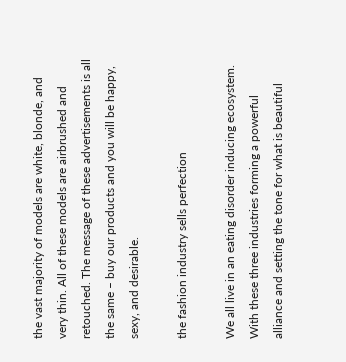the vast majority of models are white, blonde, and very thin. All of these models are airbrushed and retouched. The message of these advertisements is all the same – buy our products and you will be happy, sexy, and desirable.

the fashion industry sells perfection

We all live in an eating disorder inducing ecosystem. With these three industries forming a powerful alliance and setting the tone for what is beautiful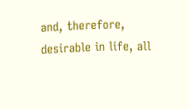and, therefore, desirable in life, all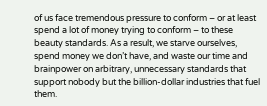of us face tremendous pressure to conform – or at least spend a lot of money trying to conform – to these beauty standards. As a result, we starve ourselves, spend money we don’t have, and waste our time and brainpower on arbitrary, unnecessary standards that support nobody but the billion-dollar industries that fuel them.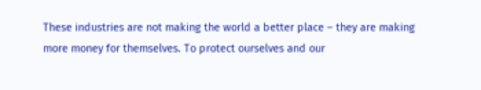These industries are not making the world a better place – they are making more money for themselves. To protect ourselves and our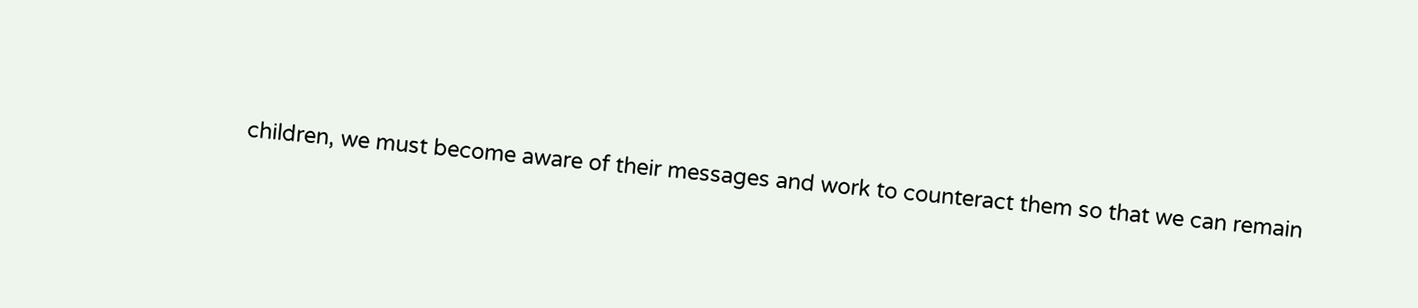children, we must become aware of their messages and work to counteract them so that we can remain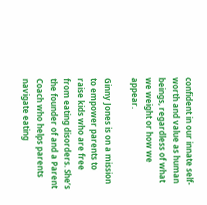confident in our innate self-worth and value as human beings, regardless of what we weight or how we appear.

Ginny Jones is on a mission to empower parents to raise kids who are free from eating disorders. She’s the founder of and a Parent Coach who helps parents navigate eating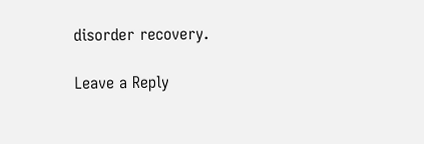disorder recovery.

Leave a Reply